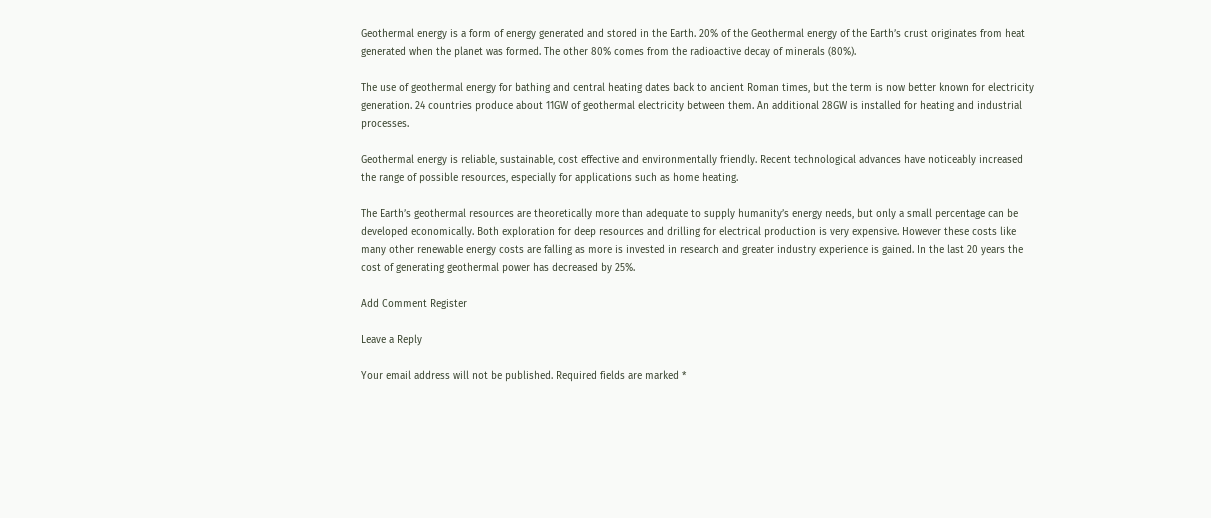Geothermal energy is a form of energy generated and stored in the Earth. 20% of the Geothermal energy of the Earth’s crust originates from heat generated when the planet was formed. The other 80% comes from the radioactive decay of minerals (80%).

The use of geothermal energy for bathing and central heating dates back to ancient Roman times, but the term is now better known for electricity generation. 24 countries produce about 11GW of geothermal electricity between them. An additional 28GW is installed for heating and industrial processes.

Geothermal energy is reliable, sustainable, cost effective and environmentally friendly. Recent technological advances have noticeably increased the range of possible resources, especially for applications such as home heating.

The Earth’s geothermal resources are theoretically more than adequate to supply humanity’s energy needs, but only a small percentage can be developed economically. Both exploration for deep resources and drilling for electrical production is very expensive. However these costs like many other renewable energy costs are falling as more is invested in research and greater industry experience is gained. In the last 20 years the cost of generating geothermal power has decreased by 25%.

Add Comment Register

Leave a Reply

Your email address will not be published. Required fields are marked *